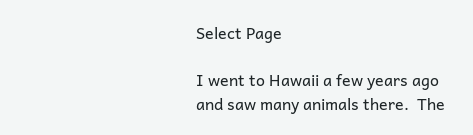Select Page

I went to Hawaii a few years ago and saw many animals there.  The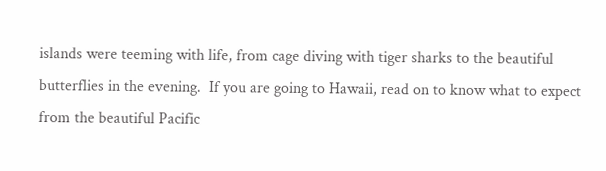islands were teeming with life, from cage diving with tiger sharks to the beautiful butterflies in the evening.  If you are going to Hawaii, read on to know what to expect from the beautiful Pacific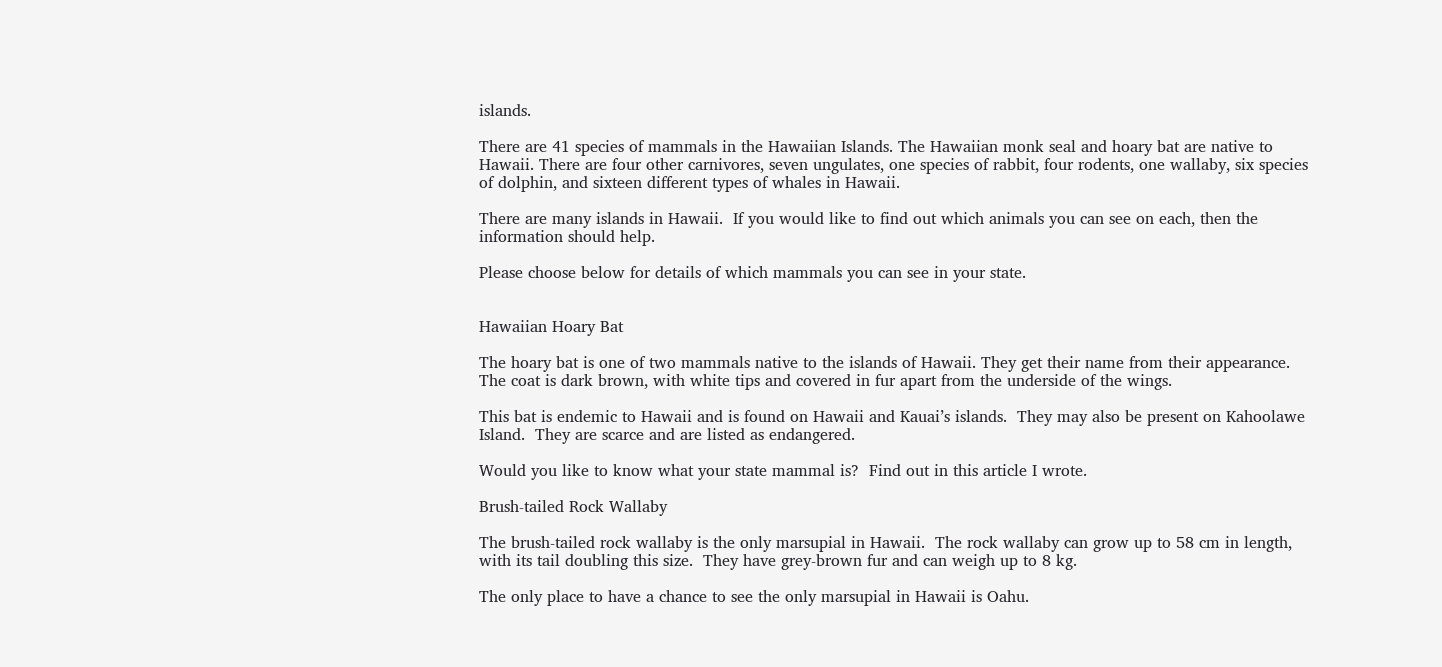islands.

There are 41 species of mammals in the Hawaiian Islands. The Hawaiian monk seal and hoary bat are native to Hawaii. There are four other carnivores, seven ungulates, one species of rabbit, four rodents, one wallaby, six species of dolphin, and sixteen different types of whales in Hawaii.

There are many islands in Hawaii.  If you would like to find out which animals you can see on each, then the information should help.

Please choose below for details of which mammals you can see in your state.


Hawaiian Hoary Bat

The hoary bat is one of two mammals native to the islands of Hawaii. They get their name from their appearance.  The coat is dark brown, with white tips and covered in fur apart from the underside of the wings.

This bat is endemic to Hawaii and is found on Hawaii and Kauai’s islands.  They may also be present on Kahoolawe Island.  They are scarce and are listed as endangered.

Would you like to know what your state mammal is?  Find out in this article I wrote.

Brush-tailed Rock Wallaby

The brush-tailed rock wallaby is the only marsupial in Hawaii.  The rock wallaby can grow up to 58 cm in length, with its tail doubling this size.  They have grey-brown fur and can weigh up to 8 kg.

The only place to have a chance to see the only marsupial in Hawaii is Oahu.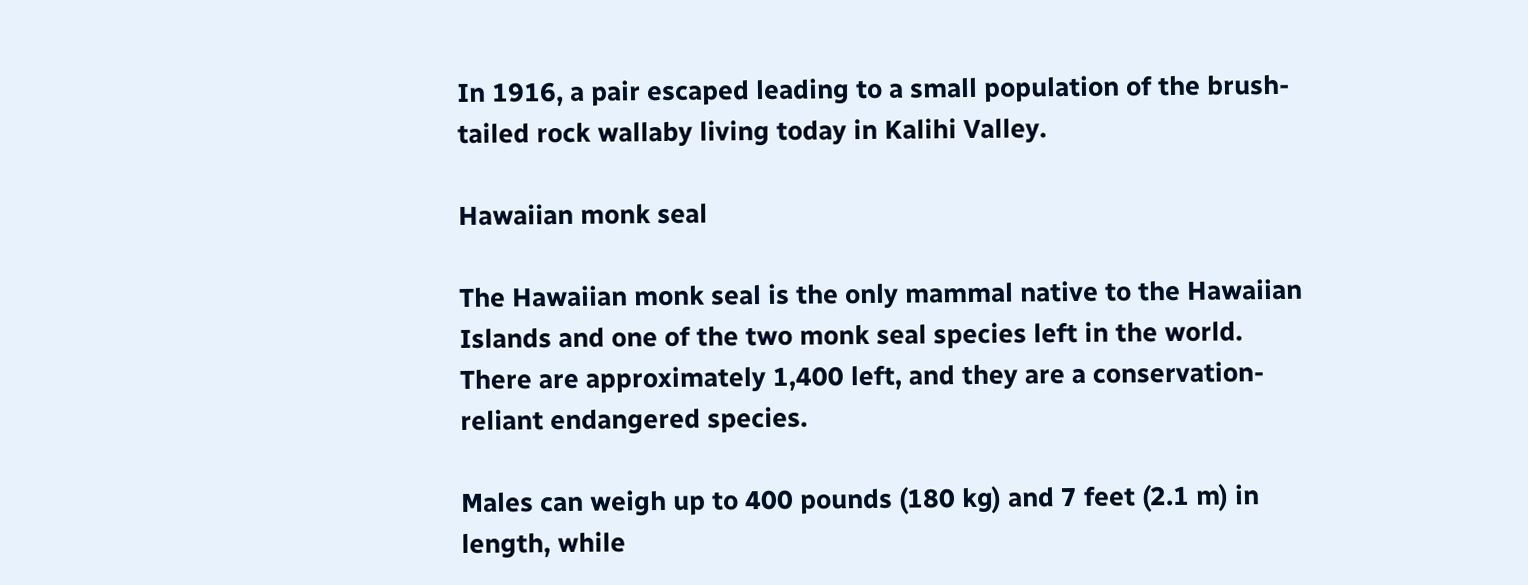In 1916, a pair escaped leading to a small population of the brush-tailed rock wallaby living today in Kalihi Valley.

Hawaiian monk seal

The Hawaiian monk seal is the only mammal native to the Hawaiian Islands and one of the two monk seal species left in the world.  There are approximately 1,400 left, and they are a conservation-reliant endangered species.

Males can weigh up to 400 pounds (180 kg) and 7 feet (2.1 m) in length, while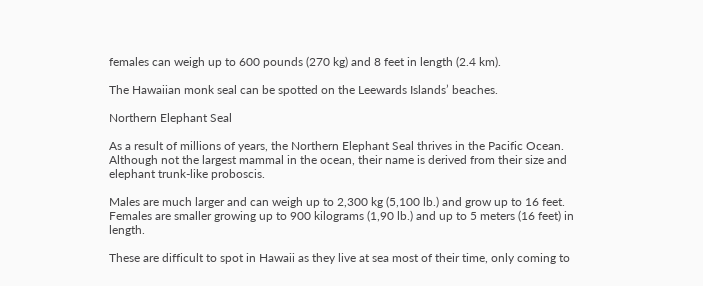females can weigh up to 600 pounds (270 kg) and 8 feet in length (2.4 km).

The Hawaiian monk seal can be spotted on the Leewards Islands’ beaches.

Northern Elephant Seal

As a result of millions of years, the Northern Elephant Seal thrives in the Pacific Ocean.  Although not the largest mammal in the ocean, their name is derived from their size and elephant trunk-like proboscis.

Males are much larger and can weigh up to 2,300 kg (5,100 lb.) and grow up to 16 feet.  Females are smaller growing up to 900 kilograms (1,90 lb.) and up to 5 meters (16 feet) in length.

These are difficult to spot in Hawaii as they live at sea most of their time, only coming to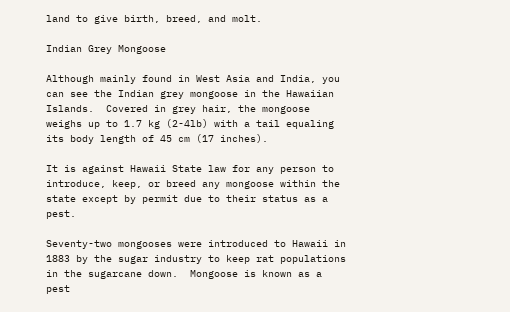land to give birth, breed, and molt.

Indian Grey Mongoose

Although mainly found in West Asia and India, you can see the Indian grey mongoose in the Hawaiian Islands.  Covered in grey hair, the mongoose weighs up to 1.7 kg (2-4lb) with a tail equaling its body length of 45 cm (17 inches).

It is against Hawaii State law for any person to introduce, keep, or breed any mongoose within the state except by permit due to their status as a pest.

Seventy-two mongooses were introduced to Hawaii in 1883 by the sugar industry to keep rat populations in the sugarcane down.  Mongoose is known as a pest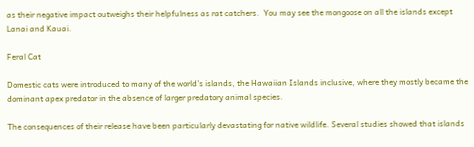as their negative impact outweighs their helpfulness as rat catchers.  You may see the mongoose on all the islands except Lanai and Kauai.

Feral Cat

Domestic cats were introduced to many of the world’s islands, the Hawaiian Islands inclusive, where they mostly became the dominant apex predator in the absence of larger predatory animal species.

The consequences of their release have been particularly devastating for native wildlife. Several studies showed that islands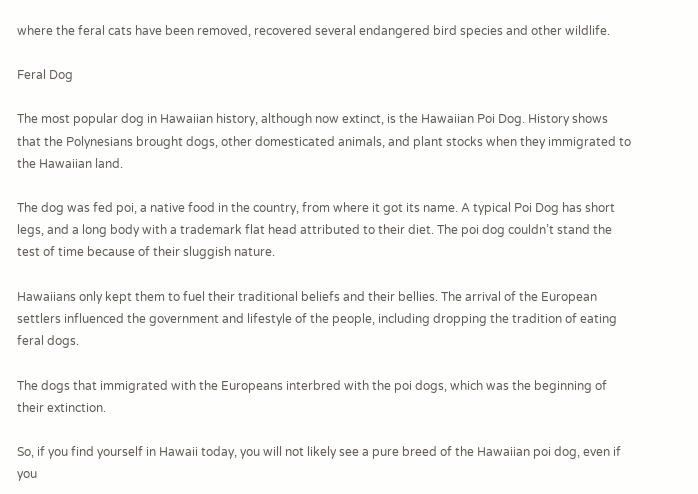where the feral cats have been removed, recovered several endangered bird species and other wildlife.

Feral Dog

The most popular dog in Hawaiian history, although now extinct, is the Hawaiian Poi Dog. History shows that the Polynesians brought dogs, other domesticated animals, and plant stocks when they immigrated to the Hawaiian land.

The dog was fed poi, a native food in the country, from where it got its name. A typical Poi Dog has short legs, and a long body with a trademark flat head attributed to their diet. The poi dog couldn’t stand the test of time because of their sluggish nature.

Hawaiians only kept them to fuel their traditional beliefs and their bellies. The arrival of the European settlers influenced the government and lifestyle of the people, including dropping the tradition of eating feral dogs.

The dogs that immigrated with the Europeans interbred with the poi dogs, which was the beginning of their extinction.

So, if you find yourself in Hawaii today, you will not likely see a pure breed of the Hawaiian poi dog, even if you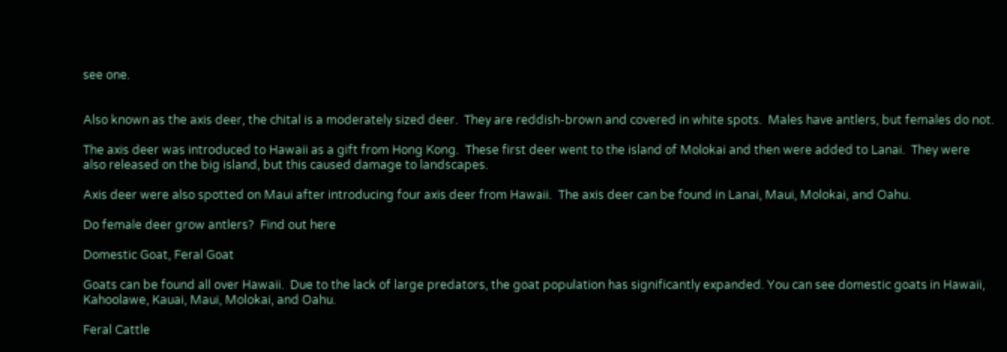see one.


Also known as the axis deer, the chital is a moderately sized deer.  They are reddish-brown and covered in white spots.  Males have antlers, but females do not.

The axis deer was introduced to Hawaii as a gift from Hong Kong.  These first deer went to the island of Molokai and then were added to Lanai.  They were also released on the big island, but this caused damage to landscapes.

Axis deer were also spotted on Maui after introducing four axis deer from Hawaii.  The axis deer can be found in Lanai, Maui, Molokai, and Oahu.

Do female deer grow antlers?  Find out here

Domestic Goat, Feral Goat

Goats can be found all over Hawaii.  Due to the lack of large predators, the goat population has significantly expanded. You can see domestic goats in Hawaii, Kahoolawe, Kauai, Maui, Molokai, and Oahu.

Feral Cattle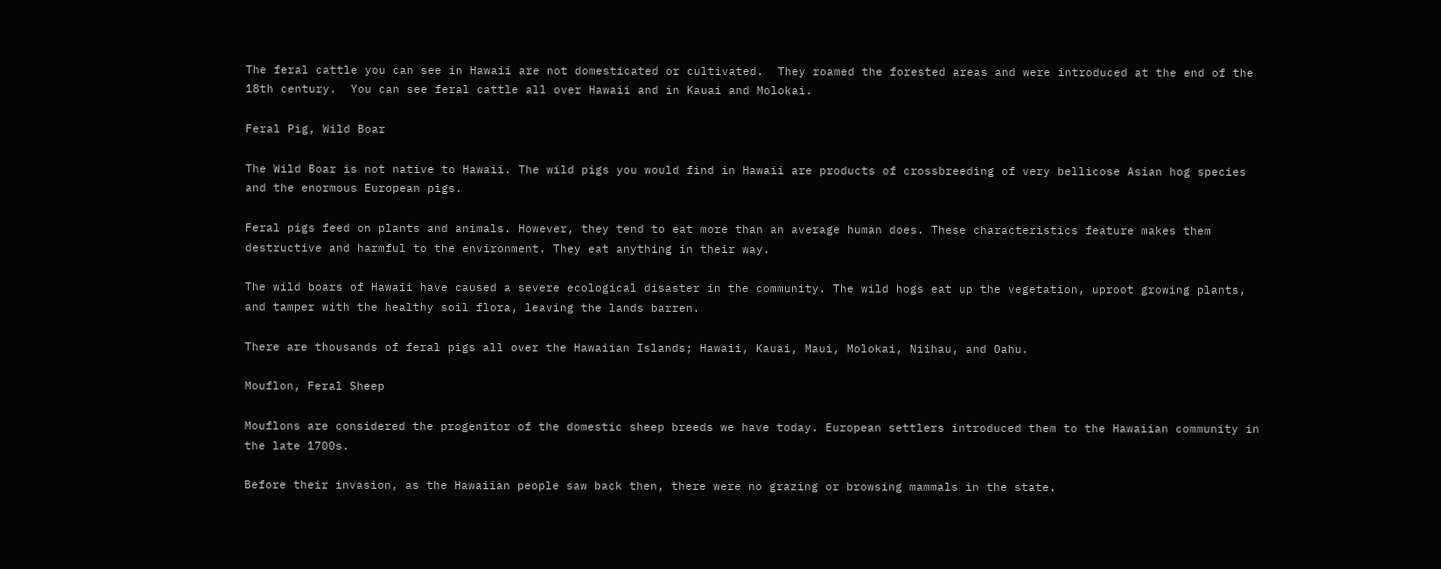The feral cattle you can see in Hawaii are not domesticated or cultivated.  They roamed the forested areas and were introduced at the end of the 18th century.  You can see feral cattle all over Hawaii and in Kauai and Molokai.

Feral Pig, Wild Boar

The Wild Boar is not native to Hawaii. The wild pigs you would find in Hawaii are products of crossbreeding of very bellicose Asian hog species and the enormous European pigs.

Feral pigs feed on plants and animals. However, they tend to eat more than an average human does. These characteristics feature makes them destructive and harmful to the environment. They eat anything in their way.

The wild boars of Hawaii have caused a severe ecological disaster in the community. The wild hogs eat up the vegetation, uproot growing plants, and tamper with the healthy soil flora, leaving the lands barren.

There are thousands of feral pigs all over the Hawaiian Islands; Hawaii, Kauai, Maui, Molokai, Niihau, and Oahu.

Mouflon, Feral Sheep

Mouflons are considered the progenitor of the domestic sheep breeds we have today. European settlers introduced them to the Hawaiian community in the late 1700s.

Before their invasion, as the Hawaiian people saw back then, there were no grazing or browsing mammals in the state.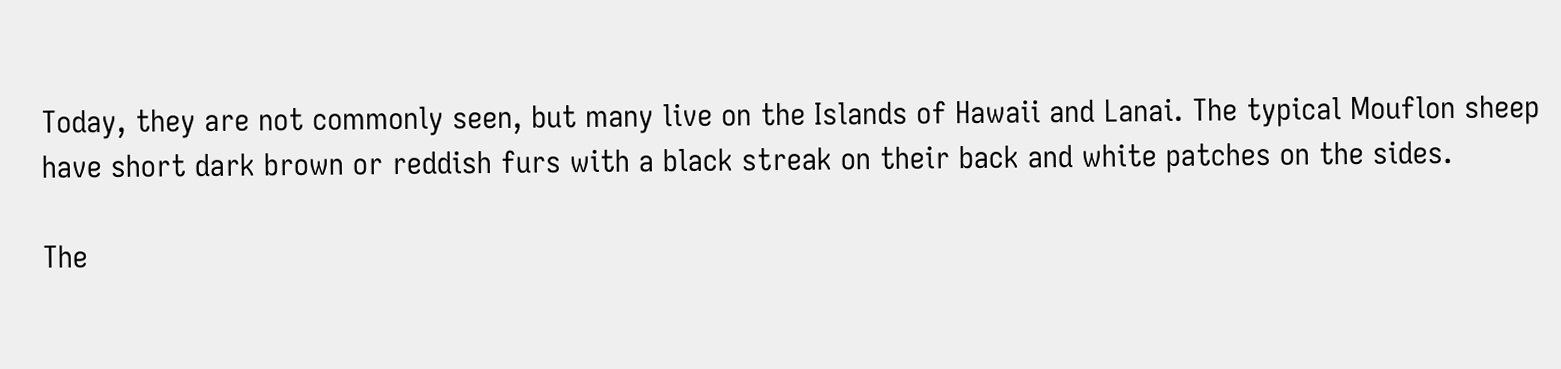Today, they are not commonly seen, but many live on the Islands of Hawaii and Lanai. The typical Mouflon sheep have short dark brown or reddish furs with a black streak on their back and white patches on the sides.

The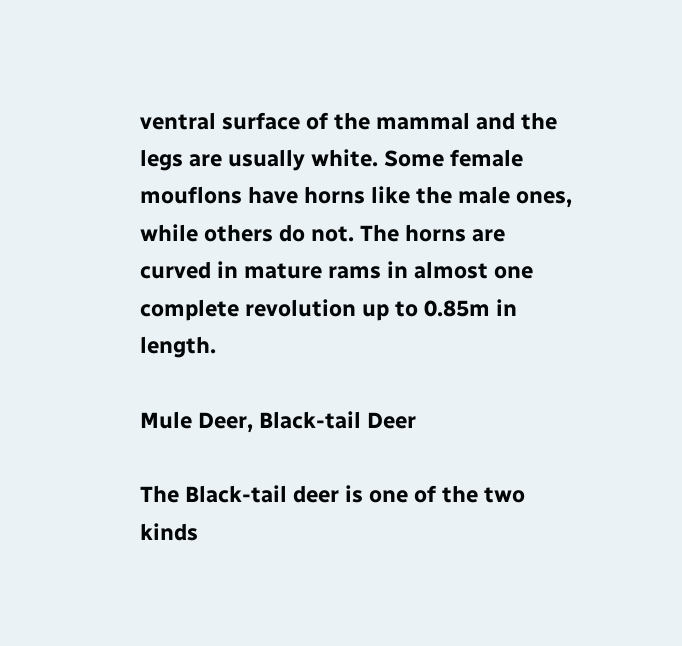ventral surface of the mammal and the legs are usually white. Some female mouflons have horns like the male ones, while others do not. The horns are curved in mature rams in almost one complete revolution up to 0.85m in length.

Mule Deer, Black-tail Deer

The Black-tail deer is one of the two kinds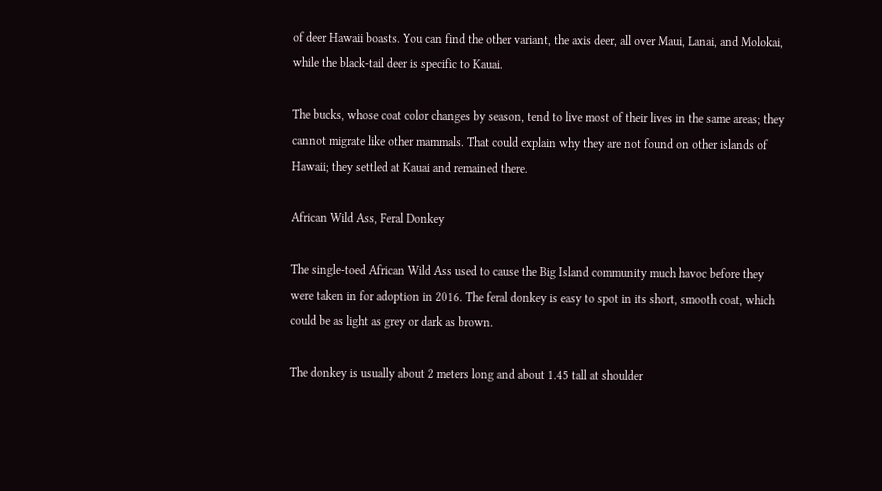of deer Hawaii boasts. You can find the other variant, the axis deer, all over Maui, Lanai, and Molokai, while the black-tail deer is specific to Kauai.

The bucks, whose coat color changes by season, tend to live most of their lives in the same areas; they cannot migrate like other mammals. That could explain why they are not found on other islands of Hawaii; they settled at Kauai and remained there.

African Wild Ass, Feral Donkey

The single-toed African Wild Ass used to cause the Big Island community much havoc before they were taken in for adoption in 2016. The feral donkey is easy to spot in its short, smooth coat, which could be as light as grey or dark as brown.

The donkey is usually about 2 meters long and about 1.45 tall at shoulder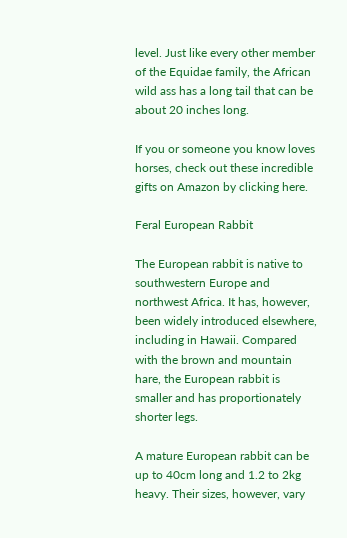level. Just like every other member of the Equidae family, the African wild ass has a long tail that can be about 20 inches long.

If you or someone you know loves horses, check out these incredible gifts on Amazon by clicking here.

Feral European Rabbit

The European rabbit is native to southwestern Europe and northwest Africa. It has, however, been widely introduced elsewhere, including in Hawaii. Compared with the brown and mountain hare, the European rabbit is smaller and has proportionately shorter legs.

A mature European rabbit can be up to 40cm long and 1.2 to 2kg heavy. Their sizes, however, vary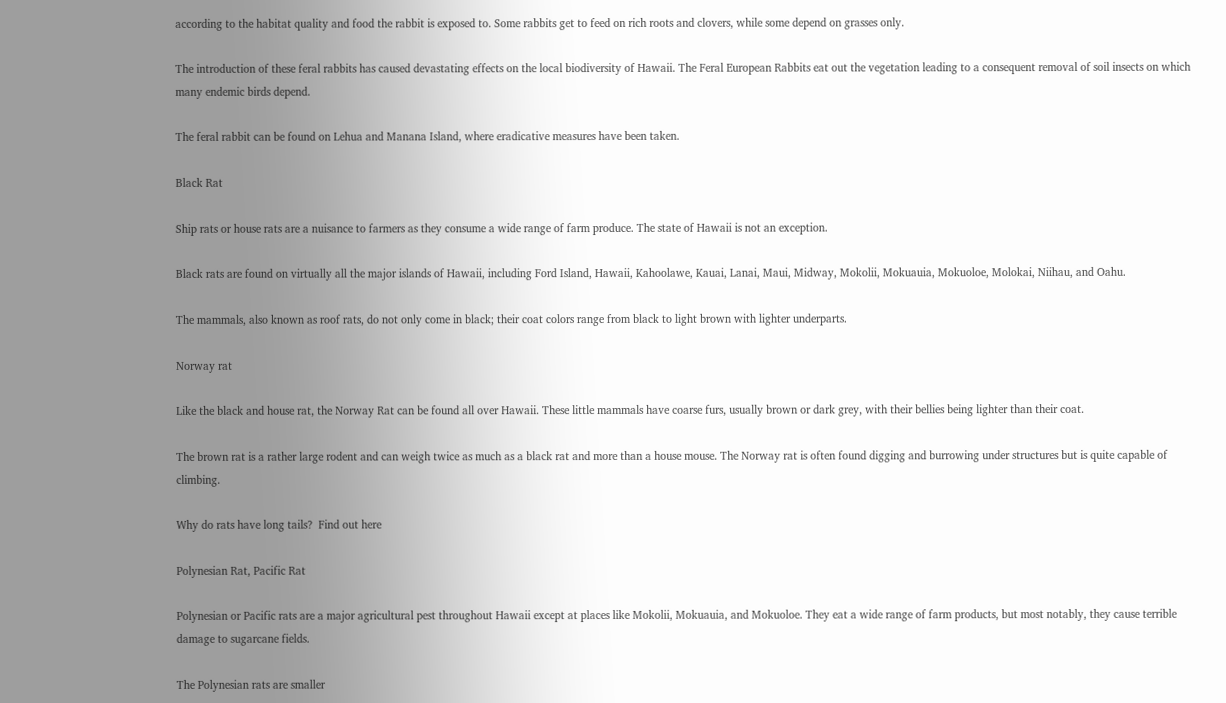according to the habitat quality and food the rabbit is exposed to. Some rabbits get to feed on rich roots and clovers, while some depend on grasses only.

The introduction of these feral rabbits has caused devastating effects on the local biodiversity of Hawaii. The Feral European Rabbits eat out the vegetation leading to a consequent removal of soil insects on which many endemic birds depend.

The feral rabbit can be found on Lehua and Manana Island, where eradicative measures have been taken.

Black Rat

Ship rats or house rats are a nuisance to farmers as they consume a wide range of farm produce. The state of Hawaii is not an exception.

Black rats are found on virtually all the major islands of Hawaii, including Ford Island, Hawaii, Kahoolawe, Kauai, Lanai, Maui, Midway, Mokolii, Mokuauia, Mokuoloe, Molokai, Niihau, and Oahu.

The mammals, also known as roof rats, do not only come in black; their coat colors range from black to light brown with lighter underparts.

Norway rat

Like the black and house rat, the Norway Rat can be found all over Hawaii. These little mammals have coarse furs, usually brown or dark grey, with their bellies being lighter than their coat.

The brown rat is a rather large rodent and can weigh twice as much as a black rat and more than a house mouse. The Norway rat is often found digging and burrowing under structures but is quite capable of climbing.

Why do rats have long tails?  Find out here

Polynesian Rat, Pacific Rat

Polynesian or Pacific rats are a major agricultural pest throughout Hawaii except at places like Mokolii, Mokuauia, and Mokuoloe. They eat a wide range of farm products, but most notably, they cause terrible damage to sugarcane fields.

The Polynesian rats are smaller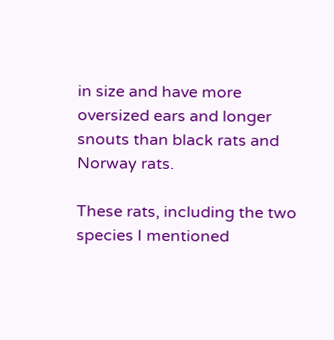in size and have more oversized ears and longer snouts than black rats and Norway rats.

These rats, including the two species I mentioned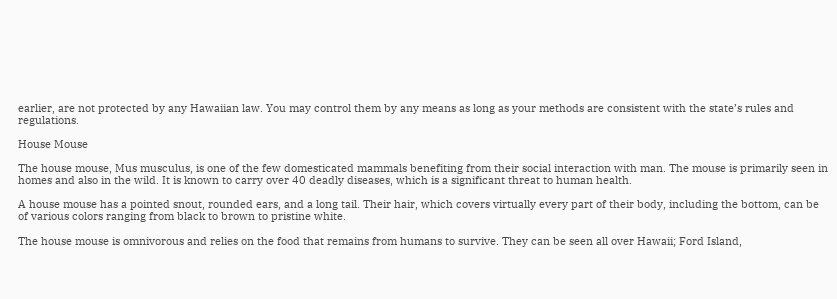earlier, are not protected by any Hawaiian law. You may control them by any means as long as your methods are consistent with the state’s rules and regulations.

House Mouse

The house mouse, Mus musculus, is one of the few domesticated mammals benefiting from their social interaction with man. The mouse is primarily seen in homes and also in the wild. It is known to carry over 40 deadly diseases, which is a significant threat to human health.

A house mouse has a pointed snout, rounded ears, and a long tail. Their hair, which covers virtually every part of their body, including the bottom, can be of various colors ranging from black to brown to pristine white.

The house mouse is omnivorous and relies on the food that remains from humans to survive. They can be seen all over Hawaii; Ford Island,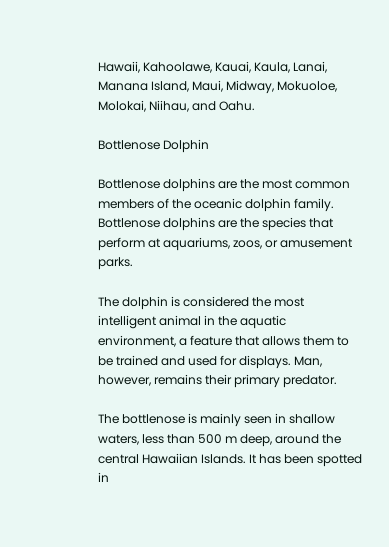Hawaii, Kahoolawe, Kauai, Kaula, Lanai, Manana Island, Maui, Midway, Mokuoloe, Molokai, Niihau, and Oahu.

Bottlenose Dolphin

Bottlenose dolphins are the most common members of the oceanic dolphin family. Bottlenose dolphins are the species that perform at aquariums, zoos, or amusement parks.

The dolphin is considered the most intelligent animal in the aquatic environment, a feature that allows them to be trained and used for displays. Man, however, remains their primary predator.

The bottlenose is mainly seen in shallow waters, less than 500 m deep, around the central Hawaiian Islands. It has been spotted in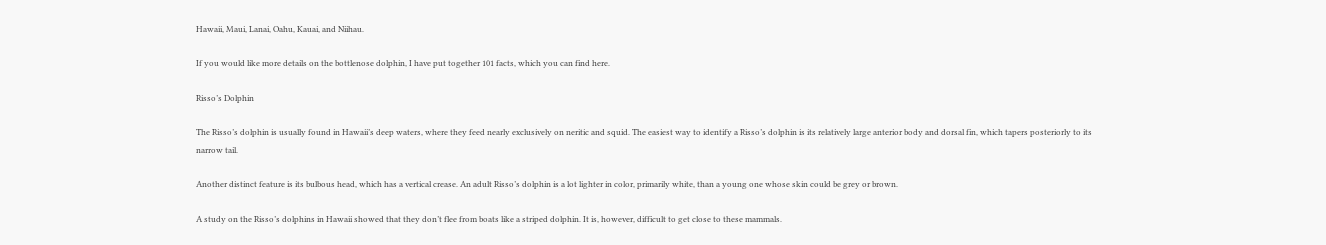Hawaii, Maui, Lanai, Oahu, Kauai, and Niihau.

If you would like more details on the bottlenose dolphin, I have put together 101 facts, which you can find here.

Risso’s Dolphin

The Risso’s dolphin is usually found in Hawaii’s deep waters, where they feed nearly exclusively on neritic and squid. The easiest way to identify a Risso’s dolphin is its relatively large anterior body and dorsal fin, which tapers posteriorly to its narrow tail.

Another distinct feature is its bulbous head, which has a vertical crease. An adult Risso’s dolphin is a lot lighter in color, primarily white, than a young one whose skin could be grey or brown.

A study on the Risso’s dolphins in Hawaii showed that they don’t flee from boats like a striped dolphin. It is, however, difficult to get close to these mammals.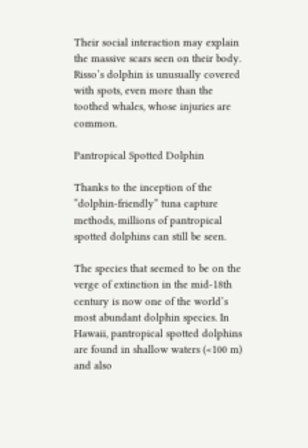Their social interaction may explain the massive scars seen on their body. Risso’s dolphin is unusually covered with spots, even more than the toothed whales, whose injuries are common.

Pantropical Spotted Dolphin

Thanks to the inception of the “dolphin-friendly” tuna capture methods, millions of pantropical spotted dolphins can still be seen.

The species that seemed to be on the verge of extinction in the mid-18th century is now one of the world’s most abundant dolphin species. In Hawaii, pantropical spotted dolphins are found in shallow waters (<100 m) and also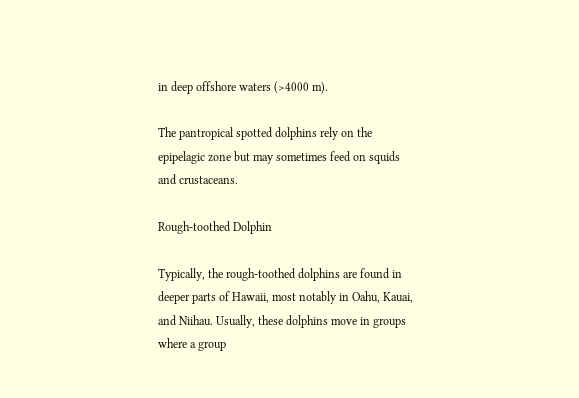in deep offshore waters (>4000 m).

The pantropical spotted dolphins rely on the epipelagic zone but may sometimes feed on squids and crustaceans.

Rough-toothed Dolphin

Typically, the rough-toothed dolphins are found in deeper parts of Hawaii, most notably in Oahu, Kauai, and Niihau. Usually, these dolphins move in groups where a group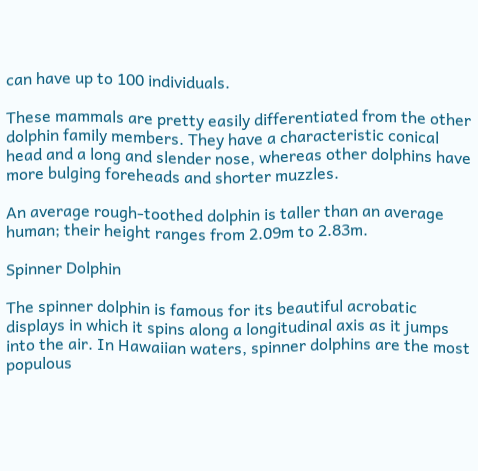can have up to 100 individuals.

These mammals are pretty easily differentiated from the other dolphin family members. They have a characteristic conical head and a long and slender nose, whereas other dolphins have more bulging foreheads and shorter muzzles.

An average rough-toothed dolphin is taller than an average human; their height ranges from 2.09m to 2.83m.

Spinner Dolphin

The spinner dolphin is famous for its beautiful acrobatic displays in which it spins along a longitudinal axis as it jumps into the air. In Hawaiian waters, spinner dolphins are the most populous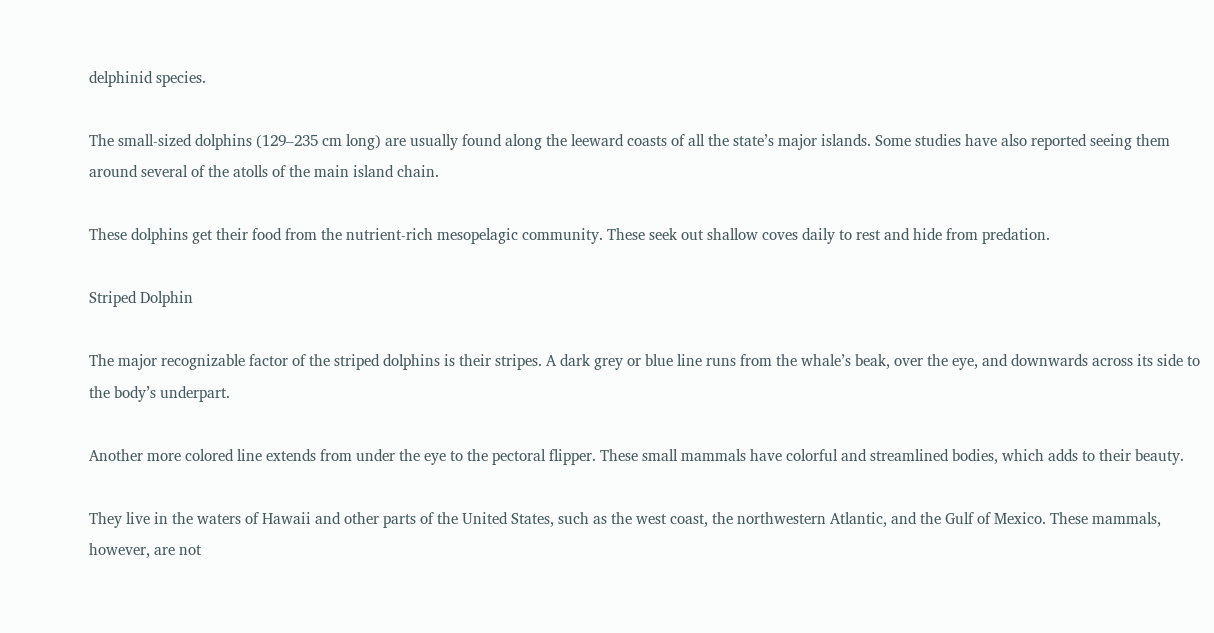delphinid species.

The small-sized dolphins (129–235 cm long) are usually found along the leeward coasts of all the state’s major islands. Some studies have also reported seeing them around several of the atolls of the main island chain.

These dolphins get their food from the nutrient-rich mesopelagic community. These seek out shallow coves daily to rest and hide from predation.

Striped Dolphin

The major recognizable factor of the striped dolphins is their stripes. A dark grey or blue line runs from the whale’s beak, over the eye, and downwards across its side to the body’s underpart.

Another more colored line extends from under the eye to the pectoral flipper. These small mammals have colorful and streamlined bodies, which adds to their beauty.

They live in the waters of Hawaii and other parts of the United States, such as the west coast, the northwestern Atlantic, and the Gulf of Mexico. These mammals, however, are not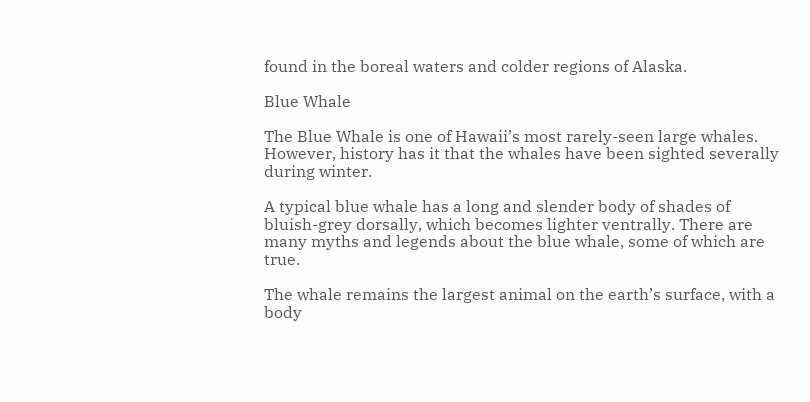found in the boreal waters and colder regions of Alaska.

Blue Whale

The Blue Whale is one of Hawaii’s most rarely-seen large whales. However, history has it that the whales have been sighted severally during winter.

A typical blue whale has a long and slender body of shades of bluish-grey dorsally, which becomes lighter ventrally. There are many myths and legends about the blue whale, some of which are true.

The whale remains the largest animal on the earth’s surface, with a body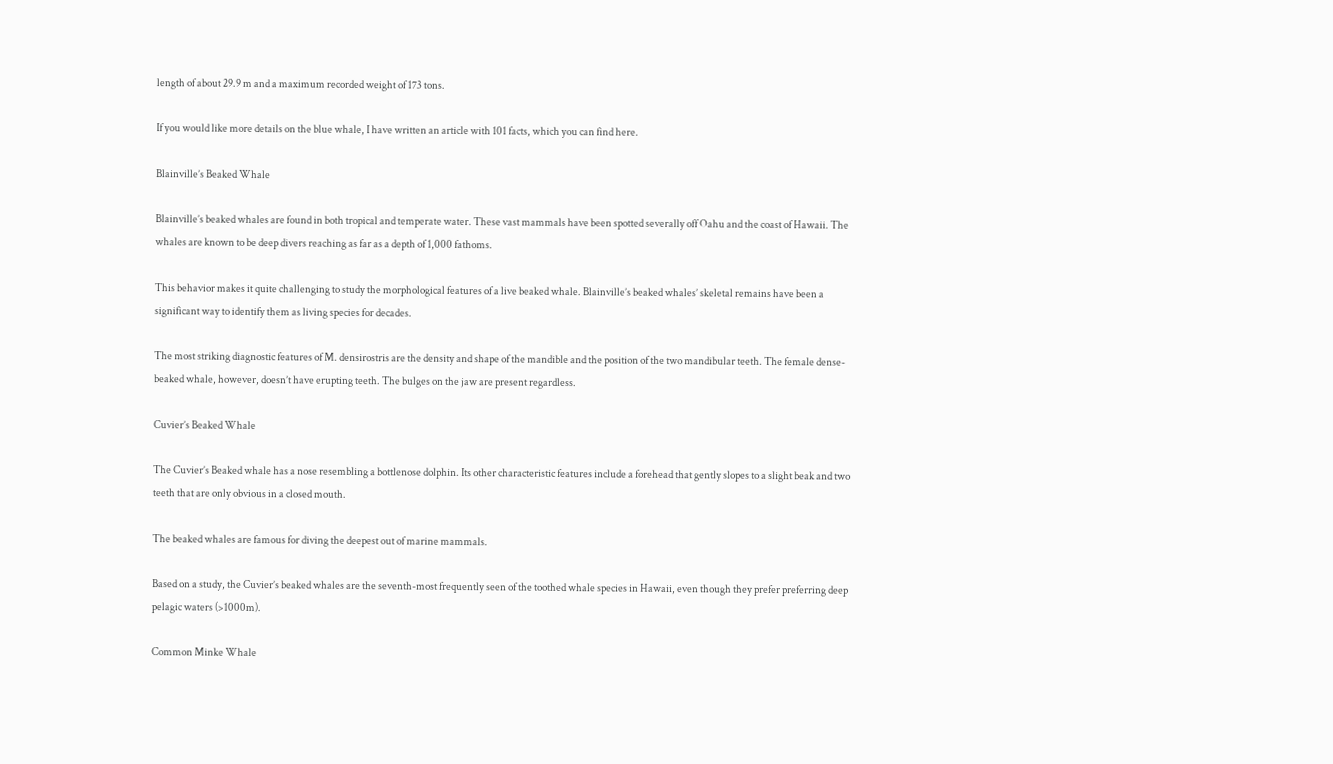length of about 29.9 m and a maximum recorded weight of 173 tons.

If you would like more details on the blue whale, I have written an article with 101 facts, which you can find here.

Blainville’s Beaked Whale

Blainville’s beaked whales are found in both tropical and temperate water. These vast mammals have been spotted severally off Oahu and the coast of Hawaii. The whales are known to be deep divers reaching as far as a depth of 1,000 fathoms.

This behavior makes it quite challenging to study the morphological features of a live beaked whale. Blainville’s beaked whales’ skeletal remains have been a significant way to identify them as living species for decades.

The most striking diagnostic features of M. densirostris are the density and shape of the mandible and the position of the two mandibular teeth. The female dense-beaked whale, however, doesn’t have erupting teeth. The bulges on the jaw are present regardless.

Cuvier’s Beaked Whale

The Cuvier’s Beaked whale has a nose resembling a bottlenose dolphin. Its other characteristic features include a forehead that gently slopes to a slight beak and two teeth that are only obvious in a closed mouth.

The beaked whales are famous for diving the deepest out of marine mammals.

Based on a study, the Cuvier’s beaked whales are the seventh-most frequently seen of the toothed whale species in Hawaii, even though they prefer preferring deep pelagic waters (>1000m).

Common Minke Whale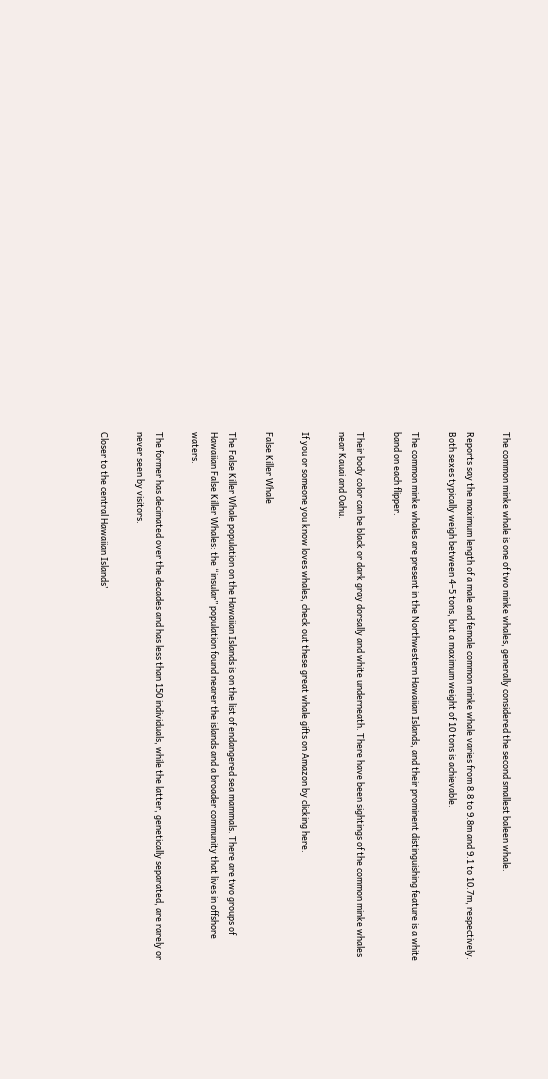The common minke whale is one of two minke whales, generally considered the second smallest baleen whale.

Reports say the maximum length of a male and female common minke whale varies from 8.8 to 9.8m and 9.1 to 10.7m, respectively. Both sexes typically weigh between 4–5 tons, but a maximum weight of 10 tons is achievable.

The common minke whales are present in the Northwestern Hawaiian Islands, and their prominent distinguishing feature is a white band on each flipper.

Their body color can be black or dark gray dorsally and white underneath. There have been sightings of the common minke whales near Kauai and Oahu.

If you or someone you know loves whales, check out these great whale gifts on Amazon by clicking here.

False Killer Whale

The False Killer Whale population on the Hawaiian Islands is on the list of endangered sea mammals. There are two groups of Hawaiian False Killer Whales: the “insular” population found nearer the islands and a broader community that lives in offshore waters.

The former has decimated over the decades and has less than 150 individuals, while the latter, genetically separated, are rarely or never seen by visitors.

Closer to the central Hawaiian Islands’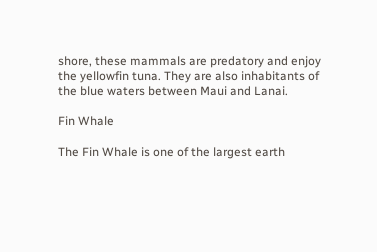shore, these mammals are predatory and enjoy the yellowfin tuna. They are also inhabitants of the blue waters between Maui and Lanai.

Fin Whale

The Fin Whale is one of the largest earth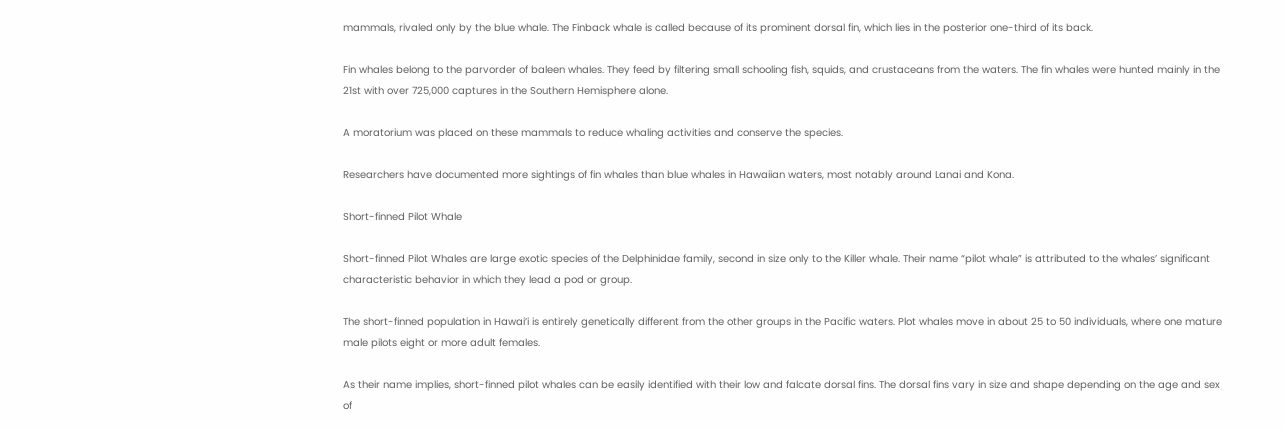mammals, rivaled only by the blue whale. The Finback whale is called because of its prominent dorsal fin, which lies in the posterior one-third of its back.

Fin whales belong to the parvorder of baleen whales. They feed by filtering small schooling fish, squids, and crustaceans from the waters. The fin whales were hunted mainly in the 21st with over 725,000 captures in the Southern Hemisphere alone.

A moratorium was placed on these mammals to reduce whaling activities and conserve the species.

Researchers have documented more sightings of fin whales than blue whales in Hawaiian waters, most notably around Lanai and Kona.

Short-finned Pilot Whale

Short-finned Pilot Whales are large exotic species of the Delphinidae family, second in size only to the Killer whale. Their name “pilot whale” is attributed to the whales’ significant characteristic behavior in which they lead a pod or group.

The short-finned population in Hawai’i is entirely genetically different from the other groups in the Pacific waters. Plot whales move in about 25 to 50 individuals, where one mature male pilots eight or more adult females.

As their name implies, short-finned pilot whales can be easily identified with their low and falcate dorsal fins. The dorsal fins vary in size and shape depending on the age and sex of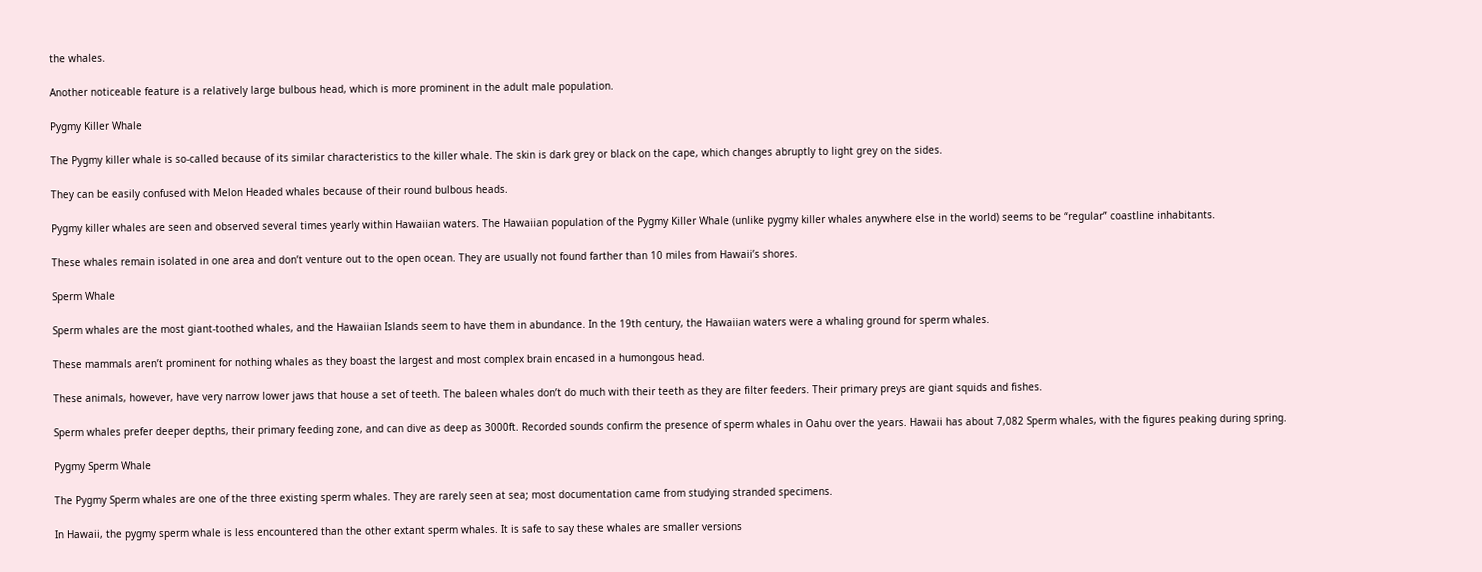the whales.

Another noticeable feature is a relatively large bulbous head, which is more prominent in the adult male population.

Pygmy Killer Whale

The Pygmy killer whale is so-called because of its similar characteristics to the killer whale. The skin is dark grey or black on the cape, which changes abruptly to light grey on the sides.

They can be easily confused with Melon Headed whales because of their round bulbous heads.

Pygmy killer whales are seen and observed several times yearly within Hawaiian waters. The Hawaiian population of the Pygmy Killer Whale (unlike pygmy killer whales anywhere else in the world) seems to be “regular” coastline inhabitants.

These whales remain isolated in one area and don’t venture out to the open ocean. They are usually not found farther than 10 miles from Hawaii’s shores.

Sperm Whale

Sperm whales are the most giant-toothed whales, and the Hawaiian Islands seem to have them in abundance. In the 19th century, the Hawaiian waters were a whaling ground for sperm whales.

These mammals aren’t prominent for nothing whales as they boast the largest and most complex brain encased in a humongous head.

These animals, however, have very narrow lower jaws that house a set of teeth. The baleen whales don’t do much with their teeth as they are filter feeders. Their primary preys are giant squids and fishes.

Sperm whales prefer deeper depths, their primary feeding zone, and can dive as deep as 3000ft. Recorded sounds confirm the presence of sperm whales in Oahu over the years. Hawaii has about 7,082 Sperm whales, with the figures peaking during spring.

Pygmy Sperm Whale

The Pygmy Sperm whales are one of the three existing sperm whales. They are rarely seen at sea; most documentation came from studying stranded specimens.

In Hawaii, the pygmy sperm whale is less encountered than the other extant sperm whales. It is safe to say these whales are smaller versions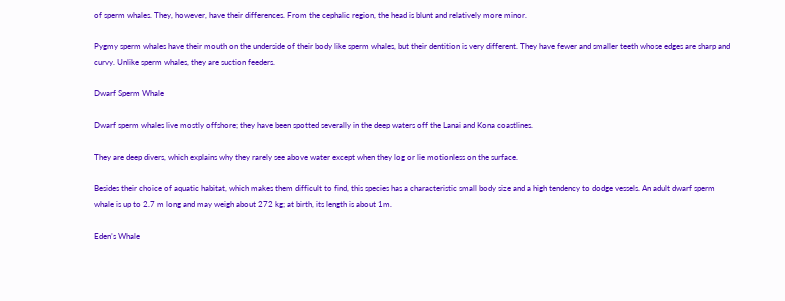of sperm whales. They, however, have their differences. From the cephalic region, the head is blunt and relatively more minor.

Pygmy sperm whales have their mouth on the underside of their body like sperm whales, but their dentition is very different. They have fewer and smaller teeth whose edges are sharp and curvy. Unlike sperm whales, they are suction feeders.

Dwarf Sperm Whale

Dwarf sperm whales live mostly offshore; they have been spotted severally in the deep waters off the Lanai and Kona coastlines.

They are deep divers, which explains why they rarely see above water except when they log or lie motionless on the surface.

Besides their choice of aquatic habitat, which makes them difficult to find, this species has a characteristic small body size and a high tendency to dodge vessels. An adult dwarf sperm whale is up to 2.7 m long and may weigh about 272 kg; at birth, its length is about 1m.

Eden’s Whale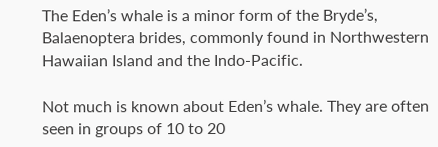The Eden’s whale is a minor form of the Bryde’s, Balaenoptera brides, commonly found in Northwestern Hawaiian Island and the Indo-Pacific.

Not much is known about Eden’s whale. They are often seen in groups of 10 to 20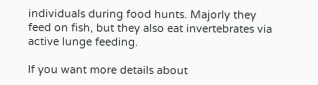individuals during food hunts. Majorly they feed on fish, but they also eat invertebrates via active lunge feeding.

If you want more details about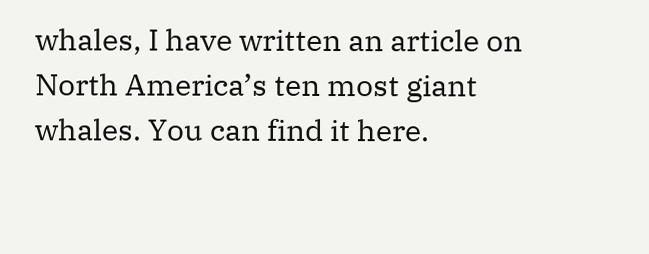whales, I have written an article on North America’s ten most giant whales. You can find it here.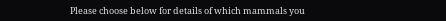Please choose below for details of which mammals you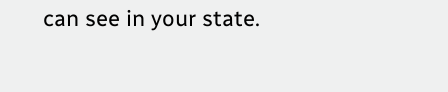can see in your state.